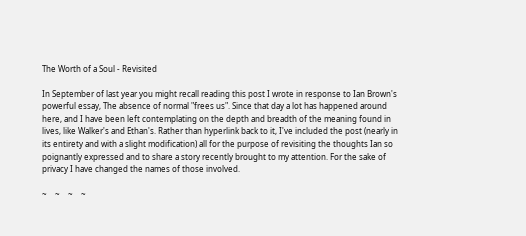The Worth of a Soul - Revisited

In September of last year you might recall reading this post I wrote in response to Ian Brown's powerful essay, The absence of normal "frees us". Since that day a lot has happened around here, and I have been left contemplating on the depth and breadth of the meaning found in lives, like Walker's and Ethan's. Rather than hyperlink back to it, I've included the post (nearly in its entirety and with a slight modification) all for the purpose of revisiting the thoughts Ian so poignantly expressed and to share a story recently brought to my attention. For the sake of privacy I have changed the names of those involved.

~    ~    ~    ~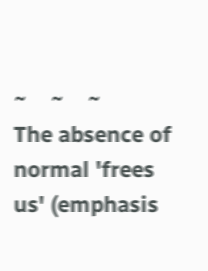~    ~    ~
The absence of normal 'frees us' (emphasis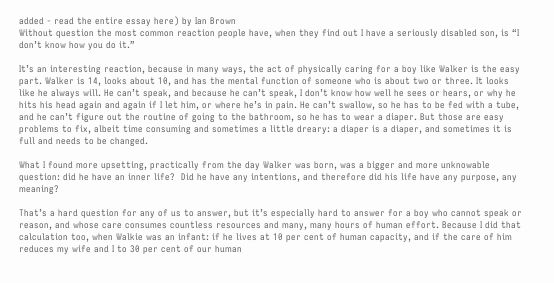added - read the entire essay here) by Ian Brown
Without question the most common reaction people have, when they find out I have a seriously disabled son, is “I don’t know how you do it.”

It’s an interesting reaction, because in many ways, the act of physically caring for a boy like Walker is the easy part. Walker is 14, looks about 10, and has the mental function of someone who is about two or three. It looks like he always will. He can’t speak, and because he can’t speak, I don’t know how well he sees or hears, or why he hits his head again and again if I let him, or where he’s in pain. He can’t swallow, so he has to be fed with a tube, and he can’t figure out the routine of going to the bathroom, so he has to wear a diaper. But those are easy problems to fix, albeit time consuming and sometimes a little dreary: a diaper is a diaper, and sometimes it is full and needs to be changed.

What I found more upsetting, practically from the day Walker was born, was a bigger and more unknowable question: did he have an inner life?  Did he have any intentions, and therefore did his life have any purpose, any meaning?

That’s a hard question for any of us to answer, but it’s especially hard to answer for a boy who cannot speak or reason, and whose care consumes countless resources and many, many hours of human effort. Because I did that calculation too, when Walkie was an infant: if he lives at 10 per cent of human capacity, and if the care of him reduces my wife and I to 30 per cent of our human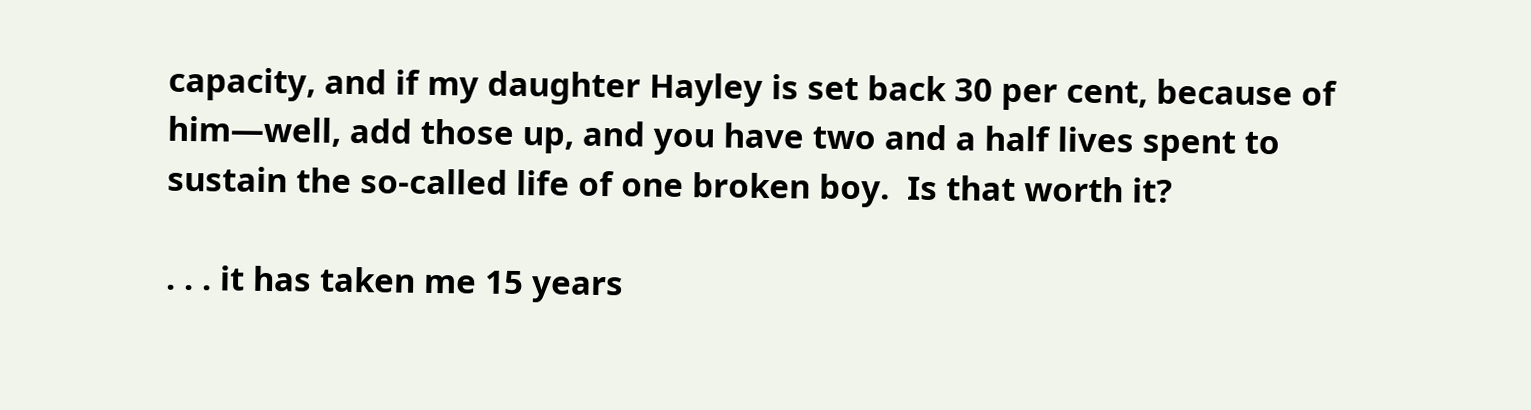capacity, and if my daughter Hayley is set back 30 per cent, because of him—well, add those up, and you have two and a half lives spent to sustain the so-called life of one broken boy.  Is that worth it?

. . . it has taken me 15 years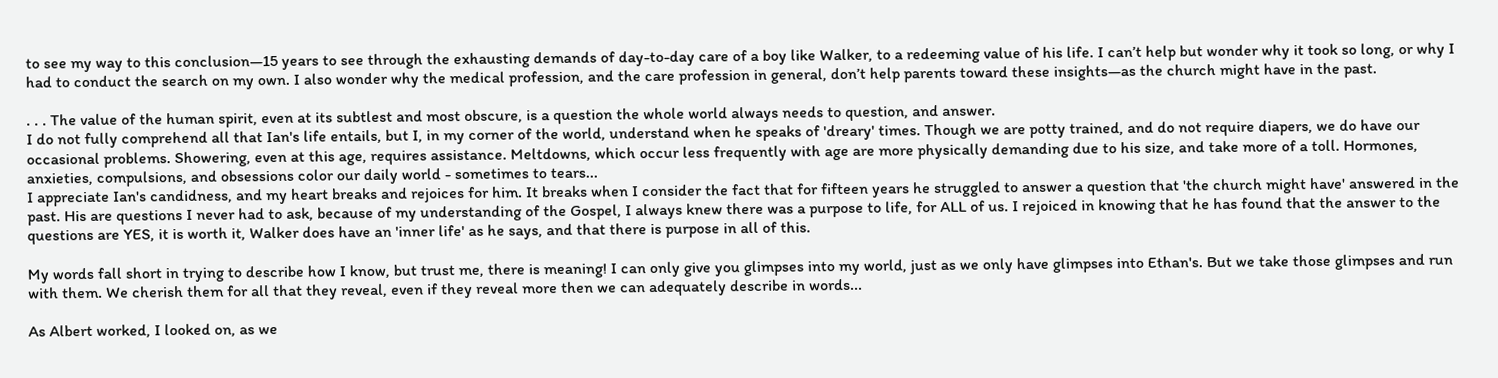to see my way to this conclusion—15 years to see through the exhausting demands of day-to-day care of a boy like Walker, to a redeeming value of his life. I can’t help but wonder why it took so long, or why I had to conduct the search on my own. I also wonder why the medical profession, and the care profession in general, don’t help parents toward these insights—as the church might have in the past.

. . . The value of the human spirit, even at its subtlest and most obscure, is a question the whole world always needs to question, and answer.
I do not fully comprehend all that Ian's life entails, but I, in my corner of the world, understand when he speaks of 'dreary' times. Though we are potty trained, and do not require diapers, we do have our occasional problems. Showering, even at this age, requires assistance. Meltdowns, which occur less frequently with age are more physically demanding due to his size, and take more of a toll. Hormones, anxieties, compulsions, and obsessions color our daily world - sometimes to tears...
I appreciate Ian's candidness, and my heart breaks and rejoices for him. It breaks when I consider the fact that for fifteen years he struggled to answer a question that 'the church might have' answered in the past. His are questions I never had to ask, because of my understanding of the Gospel, I always knew there was a purpose to life, for ALL of us. I rejoiced in knowing that he has found that the answer to the questions are YES, it is worth it, Walker does have an 'inner life' as he says, and that there is purpose in all of this.

My words fall short in trying to describe how I know, but trust me, there is meaning! I can only give you glimpses into my world, just as we only have glimpses into Ethan's. But we take those glimpses and run with them. We cherish them for all that they reveal, even if they reveal more then we can adequately describe in words...

As Albert worked, I looked on, as we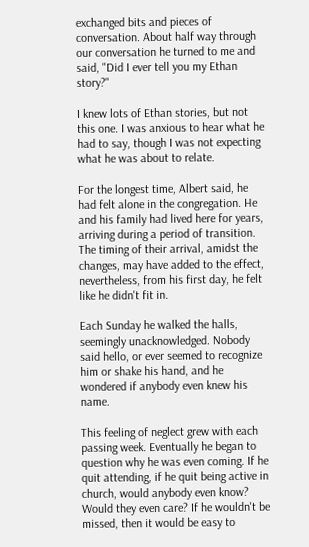exchanged bits and pieces of conversation. About half way through our conversation he turned to me and said, "Did I ever tell you my Ethan story?"

I knew lots of Ethan stories, but not this one. I was anxious to hear what he had to say, though I was not expecting what he was about to relate.

For the longest time, Albert said, he had felt alone in the congregation. He and his family had lived here for years, arriving during a period of transition. The timing of their arrival, amidst the changes, may have added to the effect, nevertheless, from his first day, he felt like he didn't fit in.

Each Sunday he walked the halls, seemingly unacknowledged. Nobody said hello, or ever seemed to recognize him or shake his hand, and he wondered if anybody even knew his name.

This feeling of neglect grew with each passing week. Eventually he began to question why he was even coming. If he quit attending, if he quit being active in church, would anybody even know? Would they even care? If he wouldn't be missed, then it would be easy to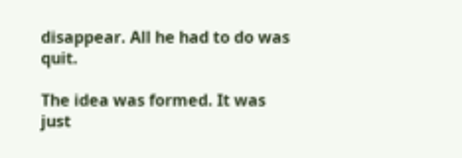disappear. All he had to do was quit.

The idea was formed. It was just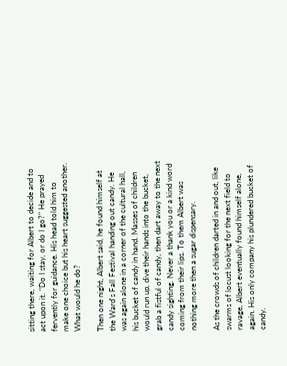sitting there, waiting for Albert to decide and to act upon it. "Do I stay, or do I go?" He prayed fervently for guidance. His head told him to make one choice but his heart suggested another. What would he do?

Then one night, Albert said, he found himself at the Ward's Fall Festival handing out candy. He was again alone in a corner of the cultural hall, his bucket of candy in hand. Masses of children would run up, dive their hands into the bucket, grab a fistful of candy, then dart away to the next candy sighting. Never a thank you or a kind word coming from their lips. To them Albert was nothing more then a sugar dispensary.

As the crowds of children darted in and out, like swarms of locust looking for the next field to ravage, Albert eventually found himself alone, again. His only company his plundered bucket of candy.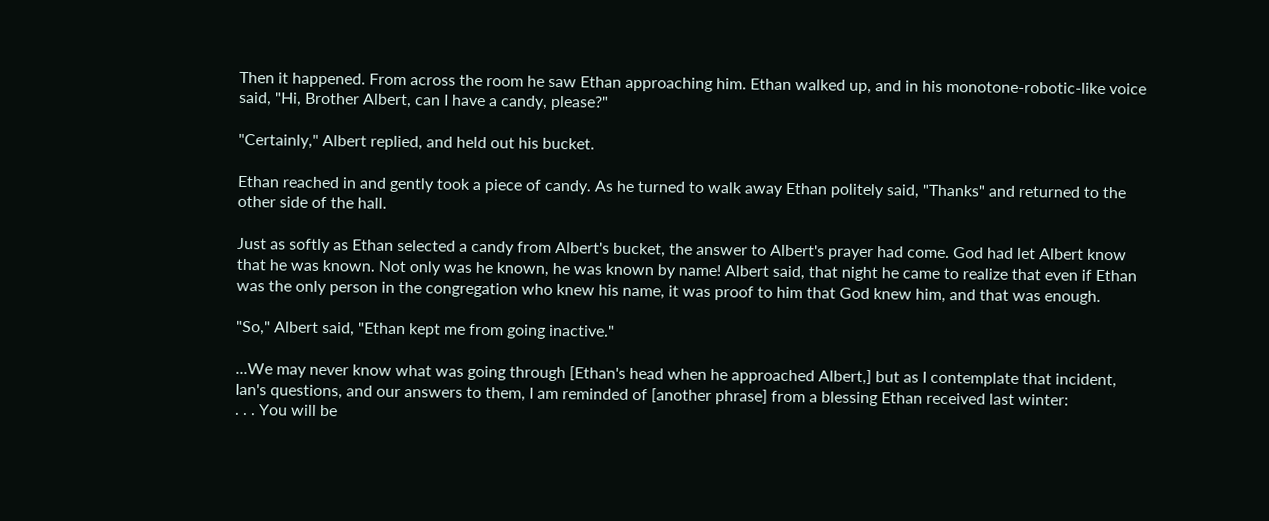Then it happened. From across the room he saw Ethan approaching him. Ethan walked up, and in his monotone-robotic-like voice said, "Hi, Brother Albert, can I have a candy, please?"

"Certainly," Albert replied, and held out his bucket.

Ethan reached in and gently took a piece of candy. As he turned to walk away Ethan politely said, "Thanks" and returned to the other side of the hall.

Just as softly as Ethan selected a candy from Albert's bucket, the answer to Albert's prayer had come. God had let Albert know that he was known. Not only was he known, he was known by name! Albert said, that night he came to realize that even if Ethan was the only person in the congregation who knew his name, it was proof to him that God knew him, and that was enough.

"So," Albert said, "Ethan kept me from going inactive."

...We may never know what was going through [Ethan's head when he approached Albert,] but as I contemplate that incident, Ian's questions, and our answers to them, I am reminded of [another phrase] from a blessing Ethan received last winter:
. . . You will be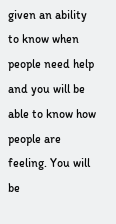given an ability to know when people need help and you will be able to know how people are feeling. You will be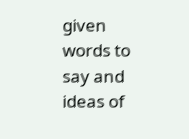given words to say and ideas of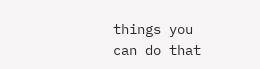things you can do that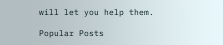will let you help them.

Popular Posts